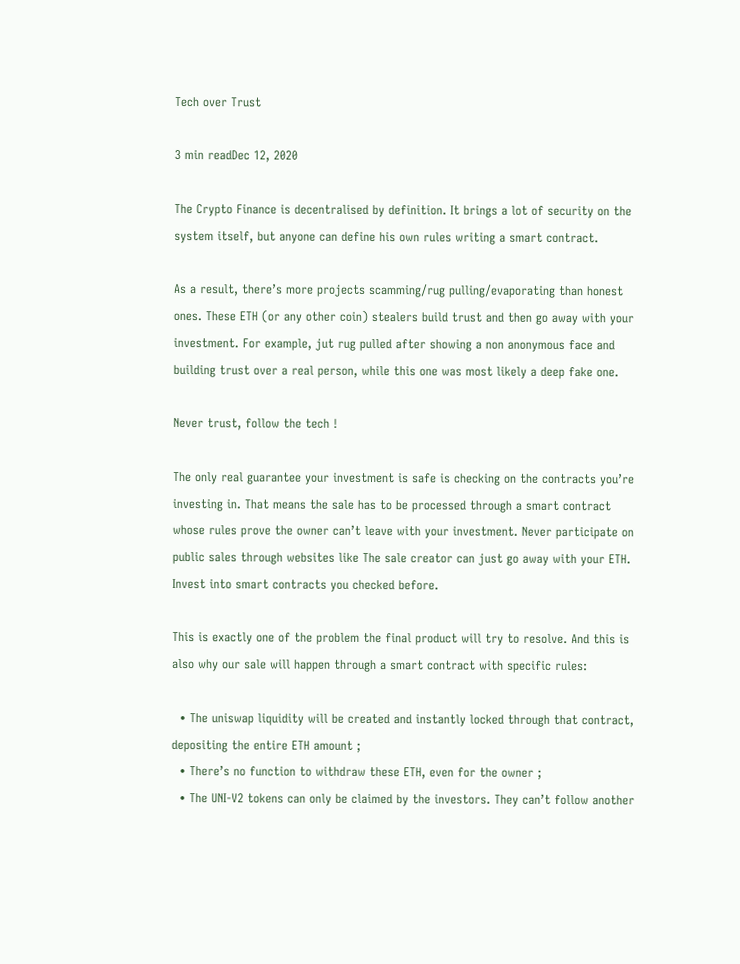Tech over Trust

3 min readDec 12, 2020

The Crypto Finance is decentralised by definition. It brings a lot of security on the system itself, but anyone can define his own rules writing a smart contract.

As a result, there’s more projects scamming/rug pulling/evaporating than honest ones. These ETH (or any other coin) stealers build trust and then go away with your investment. For example, jut rug pulled after showing a non anonymous face and building trust over a real person, while this one was most likely a deep fake one.

Never trust, follow the tech !

The only real guarantee your investment is safe is checking on the contracts you’re investing in. That means the sale has to be processed through a smart contract whose rules prove the owner can’t leave with your investment. Never participate on public sales through websites like The sale creator can just go away with your ETH. Invest into smart contracts you checked before.

This is exactly one of the problem the final product will try to resolve. And this is also why our sale will happen through a smart contract with specific rules:

  • The uniswap liquidity will be created and instantly locked through that contract, depositing the entire ETH amount ;
  • There’s no function to withdraw these ETH, even for the owner ;
  • The UNI-V2 tokens can only be claimed by the investors. They can’t follow another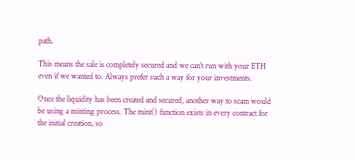path.

This means the sale is completely secured and we can’t run with your ETH even if we wanted to. Always prefer such a way for your investments.

Once the liquidity has been created and secured, another way to scam would be using a minting process. The mint() function exists in every contract for the initial creation, so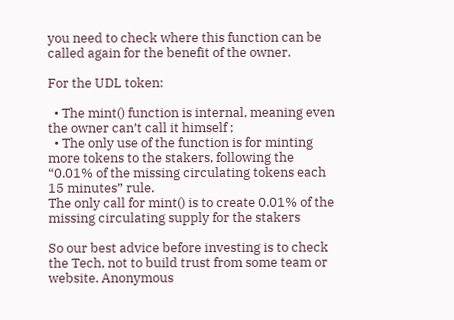you need to check where this function can be called again for the benefit of the owner.

For the UDL token:

  • The mint() function is internal, meaning even the owner can’t call it himself ;
  • The only use of the function is for minting more tokens to the stakers, following the “0.01% of the missing circulating tokens each 15 minutes” rule.
The only call for mint() is to create 0.01% of the missing circulating supply for the stakers

So our best advice before investing is to check the Tech, not to build trust from some team or website. Anonymous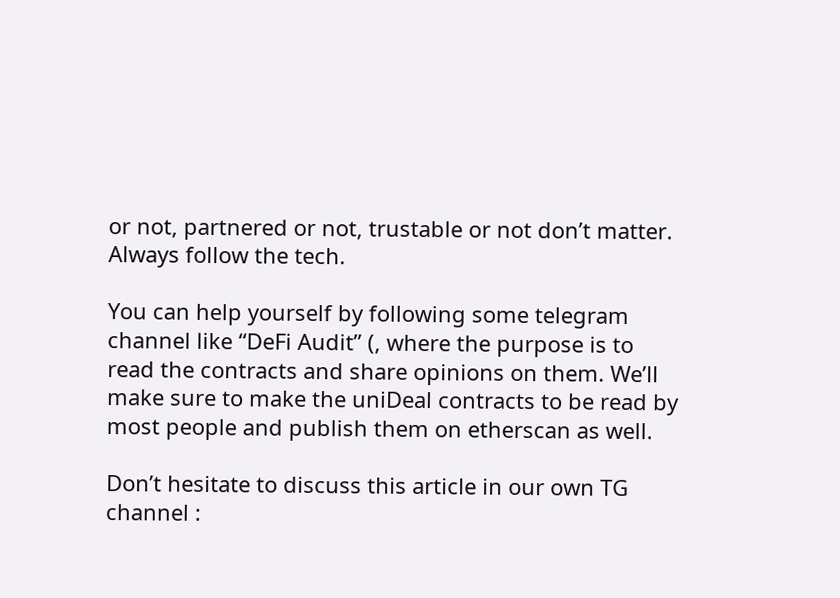or not, partnered or not, trustable or not don’t matter. Always follow the tech.

You can help yourself by following some telegram channel like “DeFi Audit” (, where the purpose is to read the contracts and share opinions on them. We’ll make sure to make the uniDeal contracts to be read by most people and publish them on etherscan as well.

Don’t hesitate to discuss this article in our own TG channel :